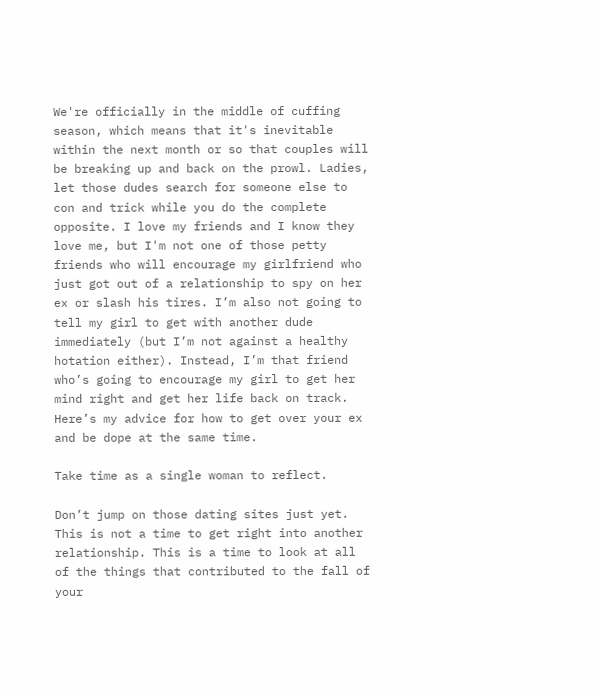We're officially in the middle of cuffing season, which means that it's inevitable within the next month or so that couples will be breaking up and back on the prowl. Ladies, let those dudes search for someone else to con and trick while you do the complete opposite. I love my friends and I know they love me, but I'm not one of those petty friends who will encourage my girlfriend who just got out of a relationship to spy on her ex or slash his tires. I’m also not going to tell my girl to get with another dude immediately (but I’m not against a healthy hotation either). Instead, I’m that friend who’s going to encourage my girl to get her mind right and get her life back on track. Here’s my advice for how to get over your ex and be dope at the same time.

Take time as a single woman to reflect.

Don’t jump on those dating sites just yet. This is not a time to get right into another relationship. This is a time to look at all of the things that contributed to the fall of your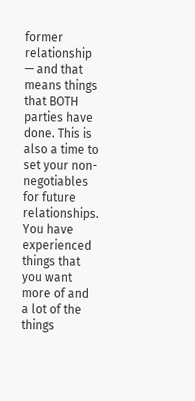former relationship — and that means things that BOTH parties have done. This is also a time to set your non-negotiables for future relationships. You have experienced things that you want more of and a lot of the things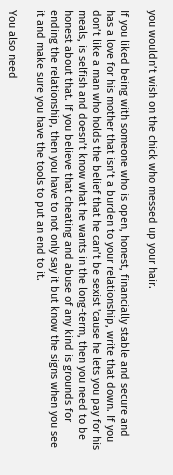you wouldn’t wish on the chick who messed up your hair.

If you liked being with someone who is open, honest, financially stable and secure and has a love for his mother that isn’t a burden to your relationship, write that down. If you don’t like a man who holds the belief that he can’t be sexist 'cause he lets you pay for his meals, is selfish and doesn’t know what he wants in the long-term, then you need to be honest about that. If you believe that cheating and abuse of any kind is grounds for ending the relationship, then you have to not only say it but know the signs when you see it and make sure you have the tools to put an end to it.

You also need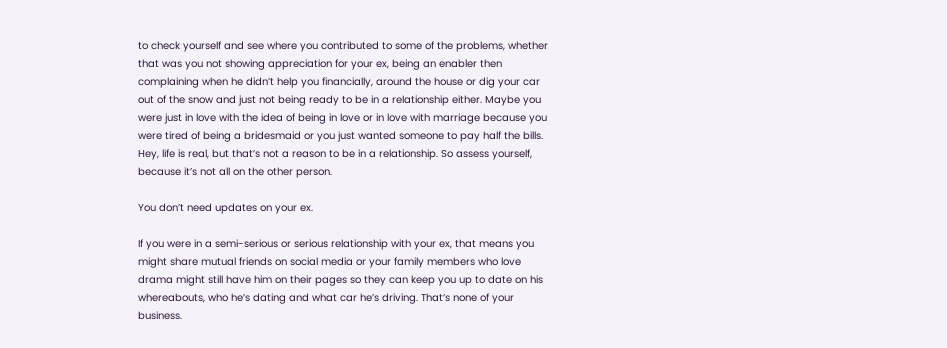to check yourself and see where you contributed to some of the problems, whether that was you not showing appreciation for your ex, being an enabler then complaining when he didn’t help you financially, around the house or dig your car out of the snow and just not being ready to be in a relationship either. Maybe you were just in love with the idea of being in love or in love with marriage because you were tired of being a bridesmaid or you just wanted someone to pay half the bills. Hey, life is real, but that’s not a reason to be in a relationship. So assess yourself, because it’s not all on the other person.

You don’t need updates on your ex.

If you were in a semi-serious or serious relationship with your ex, that means you might share mutual friends on social media or your family members who love drama might still have him on their pages so they can keep you up to date on his whereabouts, who he’s dating and what car he’s driving. That’s none of your business.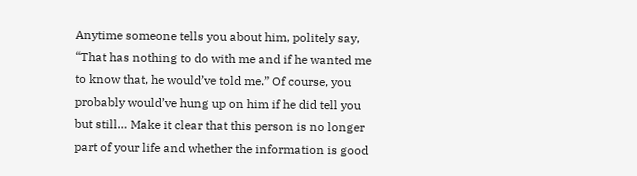Anytime someone tells you about him, politely say, “That has nothing to do with me and if he wanted me to know that, he would’ve told me.” Of course, you probably would’ve hung up on him if he did tell you but still… Make it clear that this person is no longer part of your life and whether the information is good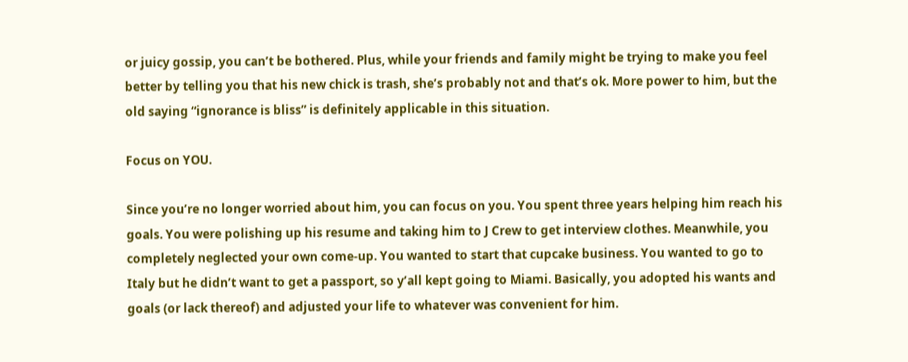or juicy gossip, you can’t be bothered. Plus, while your friends and family might be trying to make you feel better by telling you that his new chick is trash, she’s probably not and that’s ok. More power to him, but the old saying “ignorance is bliss” is definitely applicable in this situation.

Focus on YOU.

Since you’re no longer worried about him, you can focus on you. You spent three years helping him reach his goals. You were polishing up his resume and taking him to J Crew to get interview clothes. Meanwhile, you completely neglected your own come-up. You wanted to start that cupcake business. You wanted to go to Italy but he didn’t want to get a passport, so y’all kept going to Miami. Basically, you adopted his wants and goals (or lack thereof) and adjusted your life to whatever was convenient for him.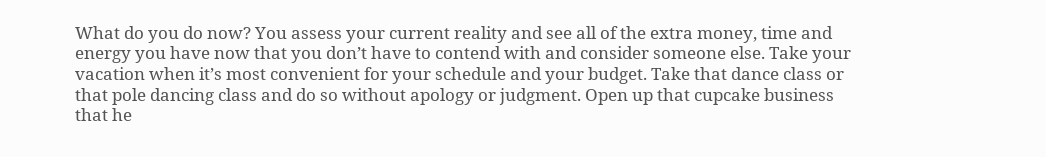What do you do now? You assess your current reality and see all of the extra money, time and energy you have now that you don’t have to contend with and consider someone else. Take your vacation when it’s most convenient for your schedule and your budget. Take that dance class or that pole dancing class and do so without apology or judgment. Open up that cupcake business that he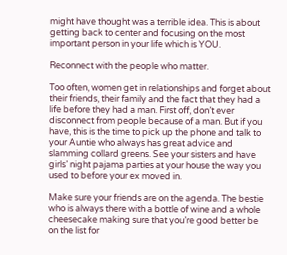might have thought was a terrible idea. This is about getting back to center and focusing on the most important person in your life which is YOU.

Reconnect with the people who matter.

Too often, women get in relationships and forget about their friends, their family and the fact that they had a life before they had a man. First off, don’t ever disconnect from people because of a man. But if you have, this is the time to pick up the phone and talk to your Auntie who always has great advice and slamming collard greens. See your sisters and have girls’ night pajama parties at your house the way you used to before your ex moved in.

Make sure your friends are on the agenda. The bestie who is always there with a bottle of wine and a whole cheesecake making sure that you’re good better be on the list for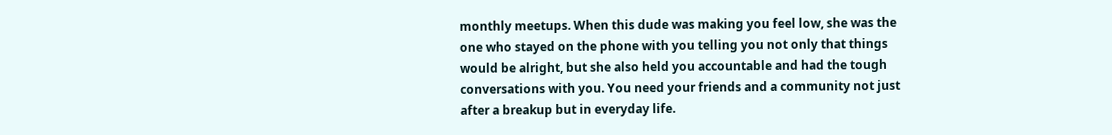monthly meetups. When this dude was making you feel low, she was the one who stayed on the phone with you telling you not only that things would be alright, but she also held you accountable and had the tough conversations with you. You need your friends and a community not just after a breakup but in everyday life.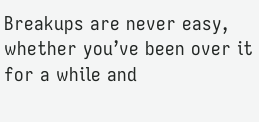Breakups are never easy, whether you’ve been over it for a while and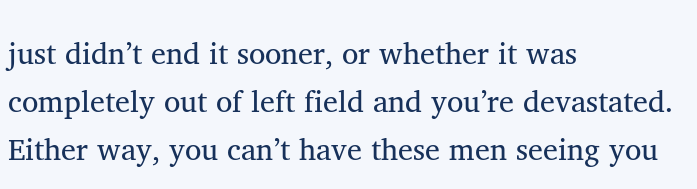just didn’t end it sooner, or whether it was completely out of left field and you’re devastated. Either way, you can’t have these men seeing you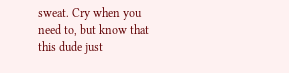sweat. Cry when you need to, but know that this dude just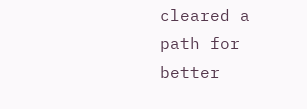cleared a path for better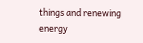things and renewing energy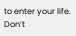to enter your life. Don’t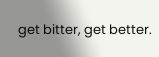get bitter, get better.